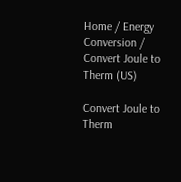Home / Energy Conversion / Convert Joule to Therm (US)

Convert Joule to Therm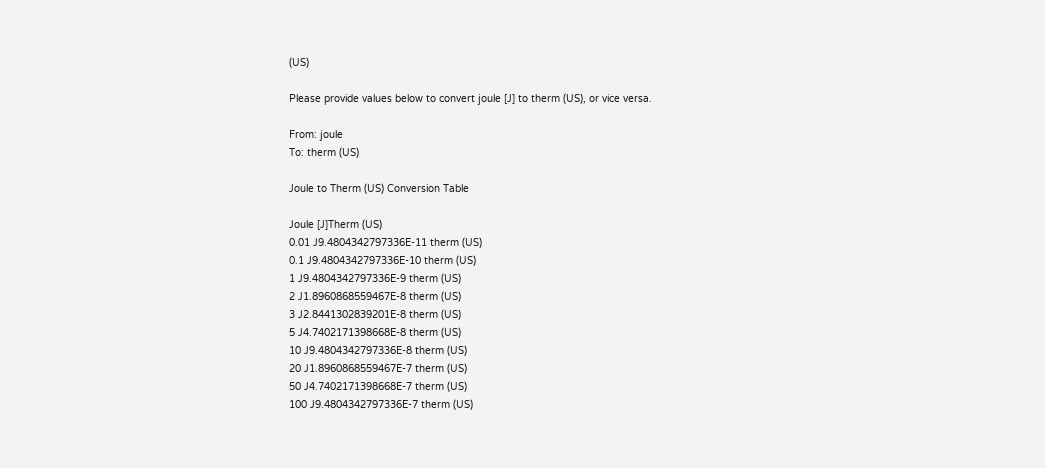(US)

Please provide values below to convert joule [J] to therm (US), or vice versa.

From: joule
To: therm (US)

Joule to Therm (US) Conversion Table

Joule [J]Therm (US)
0.01 J9.4804342797336E-11 therm (US)
0.1 J9.4804342797336E-10 therm (US)
1 J9.4804342797336E-9 therm (US)
2 J1.8960868559467E-8 therm (US)
3 J2.8441302839201E-8 therm (US)
5 J4.7402171398668E-8 therm (US)
10 J9.4804342797336E-8 therm (US)
20 J1.8960868559467E-7 therm (US)
50 J4.7402171398668E-7 therm (US)
100 J9.4804342797336E-7 therm (US)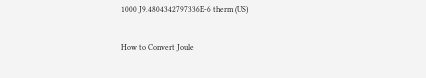1000 J9.4804342797336E-6 therm (US)

How to Convert Joule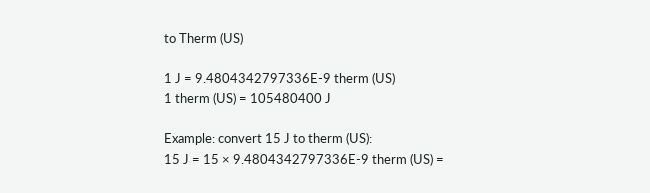to Therm (US)

1 J = 9.4804342797336E-9 therm (US)
1 therm (US) = 105480400 J

Example: convert 15 J to therm (US):
15 J = 15 × 9.4804342797336E-9 therm (US) =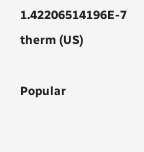1.42206514196E-7 therm (US)

Popular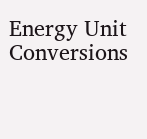Energy Unit Conversions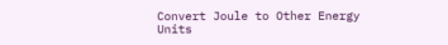Convert Joule to Other Energy Units